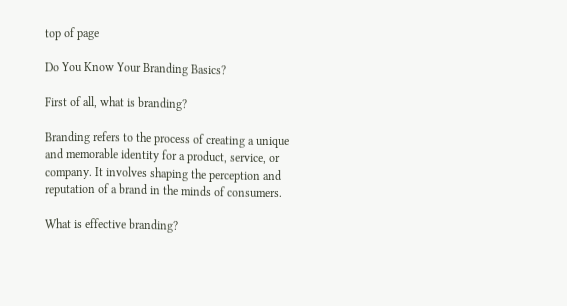top of page

Do You Know Your Branding Basics?

First of all, what is branding?

Branding refers to the process of creating a unique and memorable identity for a product, service, or company. It involves shaping the perception and reputation of a brand in the minds of consumers.

What is effective branding?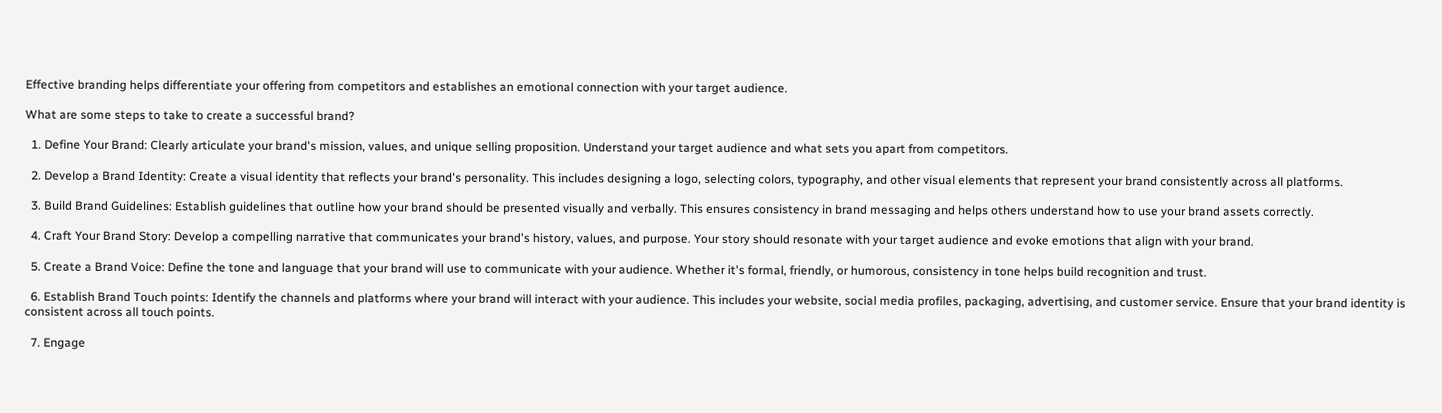Effective branding helps differentiate your offering from competitors and establishes an emotional connection with your target audience.

What are some steps to take to create a successful brand?

  1. Define Your Brand: Clearly articulate your brand's mission, values, and unique selling proposition. Understand your target audience and what sets you apart from competitors.

  2. Develop a Brand Identity: Create a visual identity that reflects your brand's personality. This includes designing a logo, selecting colors, typography, and other visual elements that represent your brand consistently across all platforms.

  3. Build Brand Guidelines: Establish guidelines that outline how your brand should be presented visually and verbally. This ensures consistency in brand messaging and helps others understand how to use your brand assets correctly.

  4. Craft Your Brand Story: Develop a compelling narrative that communicates your brand's history, values, and purpose. Your story should resonate with your target audience and evoke emotions that align with your brand.

  5. Create a Brand Voice: Define the tone and language that your brand will use to communicate with your audience. Whether it's formal, friendly, or humorous, consistency in tone helps build recognition and trust.

  6. Establish Brand Touch points: Identify the channels and platforms where your brand will interact with your audience. This includes your website, social media profiles, packaging, advertising, and customer service. Ensure that your brand identity is consistent across all touch points.

  7. Engage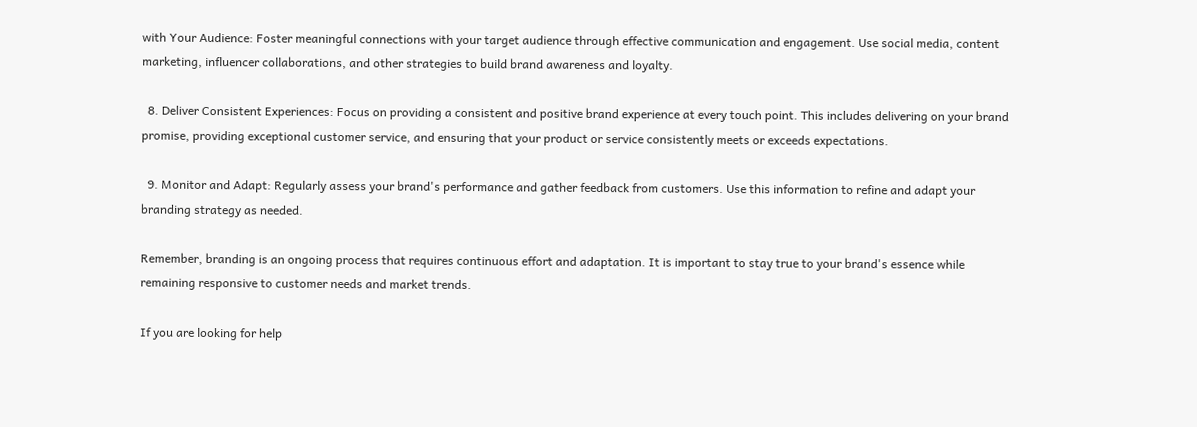with Your Audience: Foster meaningful connections with your target audience through effective communication and engagement. Use social media, content marketing, influencer collaborations, and other strategies to build brand awareness and loyalty.

  8. Deliver Consistent Experiences: Focus on providing a consistent and positive brand experience at every touch point. This includes delivering on your brand promise, providing exceptional customer service, and ensuring that your product or service consistently meets or exceeds expectations.

  9. Monitor and Adapt: Regularly assess your brand's performance and gather feedback from customers. Use this information to refine and adapt your branding strategy as needed.

Remember, branding is an ongoing process that requires continuous effort and adaptation. It is important to stay true to your brand's essence while remaining responsive to customer needs and market trends.

If you are looking for help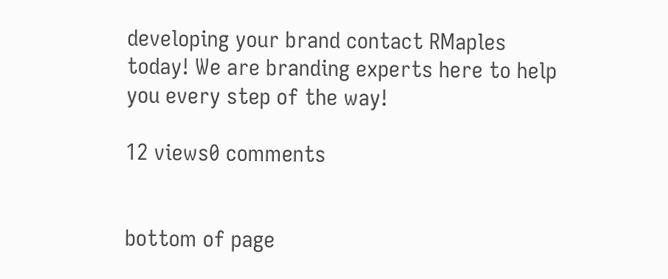developing your brand contact RMaples today! We are branding experts here to help you every step of the way!

12 views0 comments


bottom of page